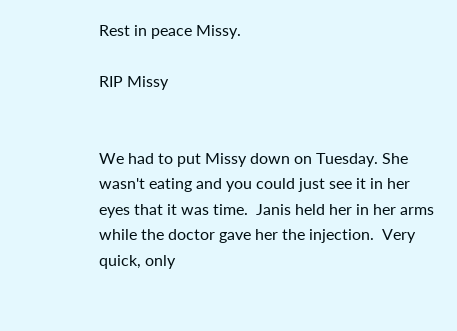Rest in peace Missy.

RIP Missy


We had to put Missy down on Tuesday. She wasn't eating and you could just see it in her eyes that it was time.  Janis held her in her arms while the doctor gave her the injection.  Very quick, only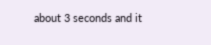about 3 seconds and it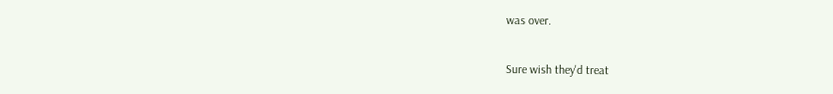was over.

Sure wish they'd treat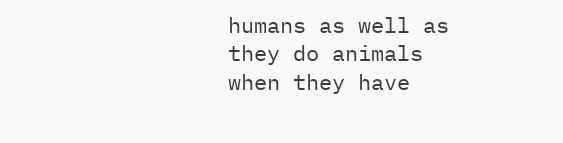humans as well as they do animals when they have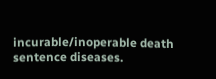incurable/inoperable death sentence diseases.